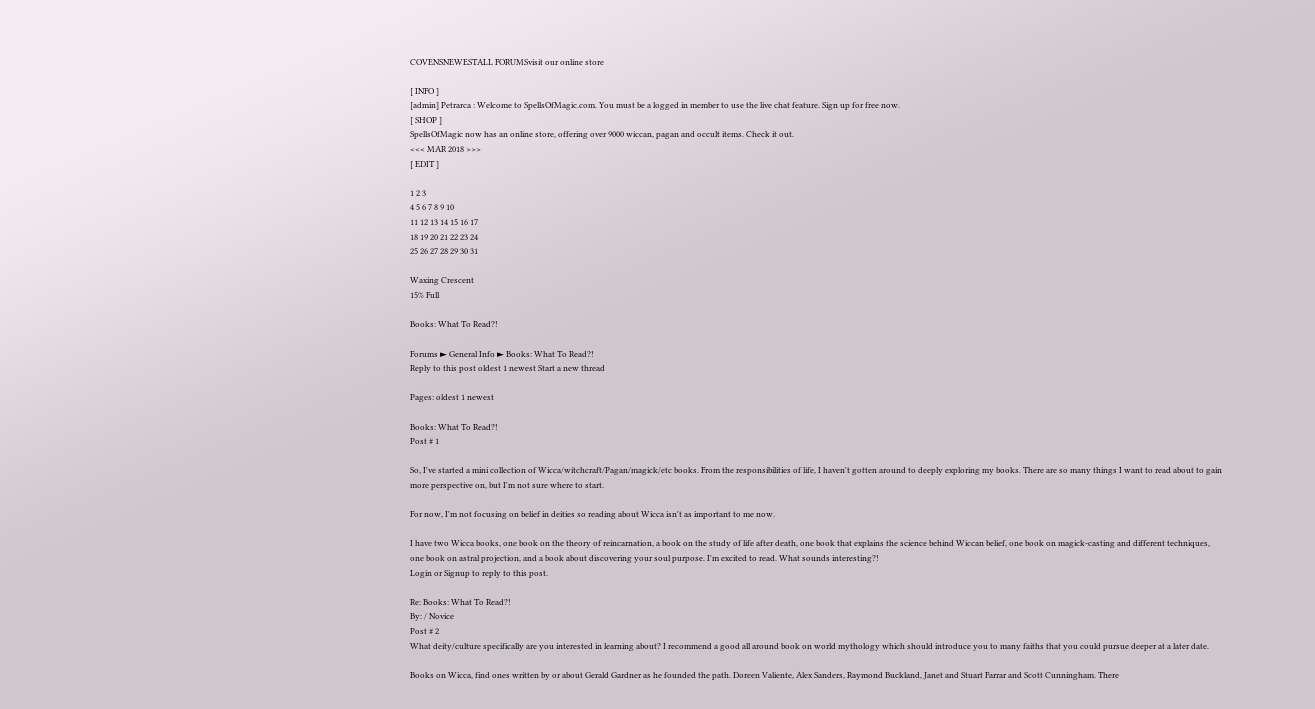COVENSNEWESTALL FORUMSvisit our online store

[ INFO ]
[admin] Petrarca : Welcome to SpellsOfMagic.com. You must be a logged in member to use the live chat feature. Sign up for free now.
[ SHOP ]
SpellsOfMagic now has an online store, offering over 9000 wiccan, pagan and occult items. Check it out.
<<< MAR 2018 >>>
[ EDIT ]

1 2 3
4 5 6 7 8 9 10
11 12 13 14 15 16 17
18 19 20 21 22 23 24
25 26 27 28 29 30 31

Waxing Crescent
15% Full

Books: What To Read?!

Forums ► General Info ► Books: What To Read?!
Reply to this post oldest 1 newest Start a new thread

Pages: oldest 1 newest

Books: What To Read?!
Post # 1

So, I've started a mini collection of Wicca/witchcraft/Pagan/magick/etc books. From the responsibilities of life, I haven't gotten around to deeply exploring my books. There are so many things I want to read about to gain more perspective on, but I'm not sure where to start.

For now, I'm not focusing on belief in deities so reading about Wicca isn't as important to me now.

I have two Wicca books, one book on the theory of reincarnation, a book on the study of life after death, one book that explains the science behind Wiccan belief, one book on magick-casting and different techniques, one book on astral projection, and a book about discovering your soul purpose. I'm excited to read. What sounds interesting?!
Login or Signup to reply to this post.

Re: Books: What To Read?!
By: / Novice
Post # 2
What deity/culture specifically are you interested in learning about? I recommend a good all around book on world mythology which should introduce you to many faiths that you could pursue deeper at a later date.

Books on Wicca, find ones written by or about Gerald Gardner as he founded the path. Doreen Valiente, Alex Sanders, Raymond Buckland, Janet and Stuart Farrar and Scott Cunningham. There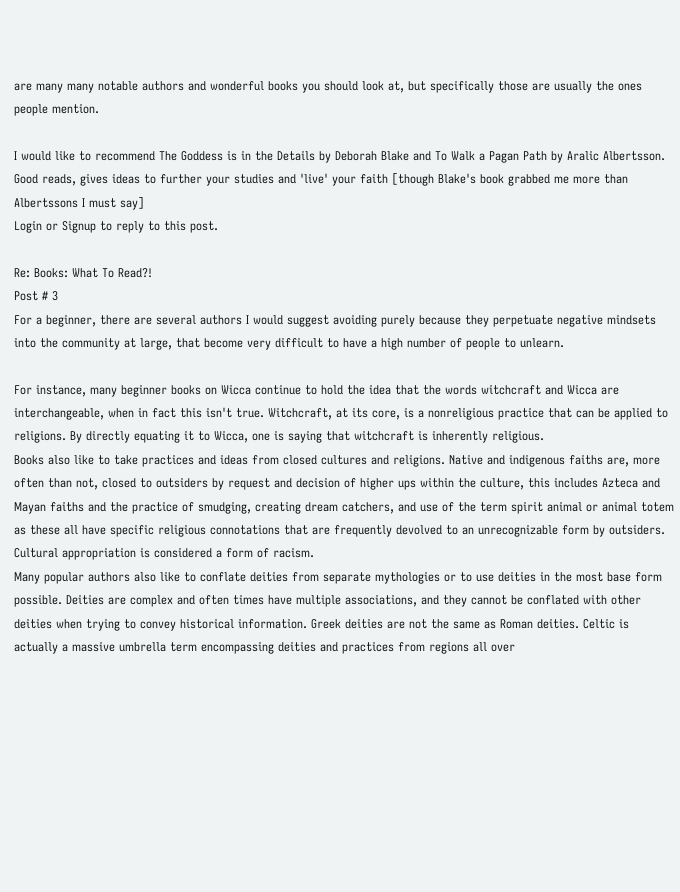are many many notable authors and wonderful books you should look at, but specifically those are usually the ones people mention.

I would like to recommend The Goddess is in the Details by Deborah Blake and To Walk a Pagan Path by Aralic Albertsson. Good reads, gives ideas to further your studies and 'live' your faith [though Blake's book grabbed me more than Albertssons I must say]
Login or Signup to reply to this post.

Re: Books: What To Read?!
Post # 3
For a beginner, there are several authors I would suggest avoiding purely because they perpetuate negative mindsets into the community at large, that become very difficult to have a high number of people to unlearn.

For instance, many beginner books on Wicca continue to hold the idea that the words witchcraft and Wicca are interchangeable, when in fact this isn't true. Witchcraft, at its core, is a nonreligious practice that can be applied to religions. By directly equating it to Wicca, one is saying that witchcraft is inherently religious.
Books also like to take practices and ideas from closed cultures and religions. Native and indigenous faiths are, more often than not, closed to outsiders by request and decision of higher ups within the culture, this includes Azteca and Mayan faiths and the practice of smudging, creating dream catchers, and use of the term spirit animal or animal totem as these all have specific religious connotations that are frequently devolved to an unrecognizable form by outsiders. Cultural appropriation is considered a form of racism.
Many popular authors also like to conflate deities from separate mythologies or to use deities in the most base form possible. Deities are complex and often times have multiple associations, and they cannot be conflated with other deities when trying to convey historical information. Greek deities are not the same as Roman deities. Celtic is actually a massive umbrella term encompassing deities and practices from regions all over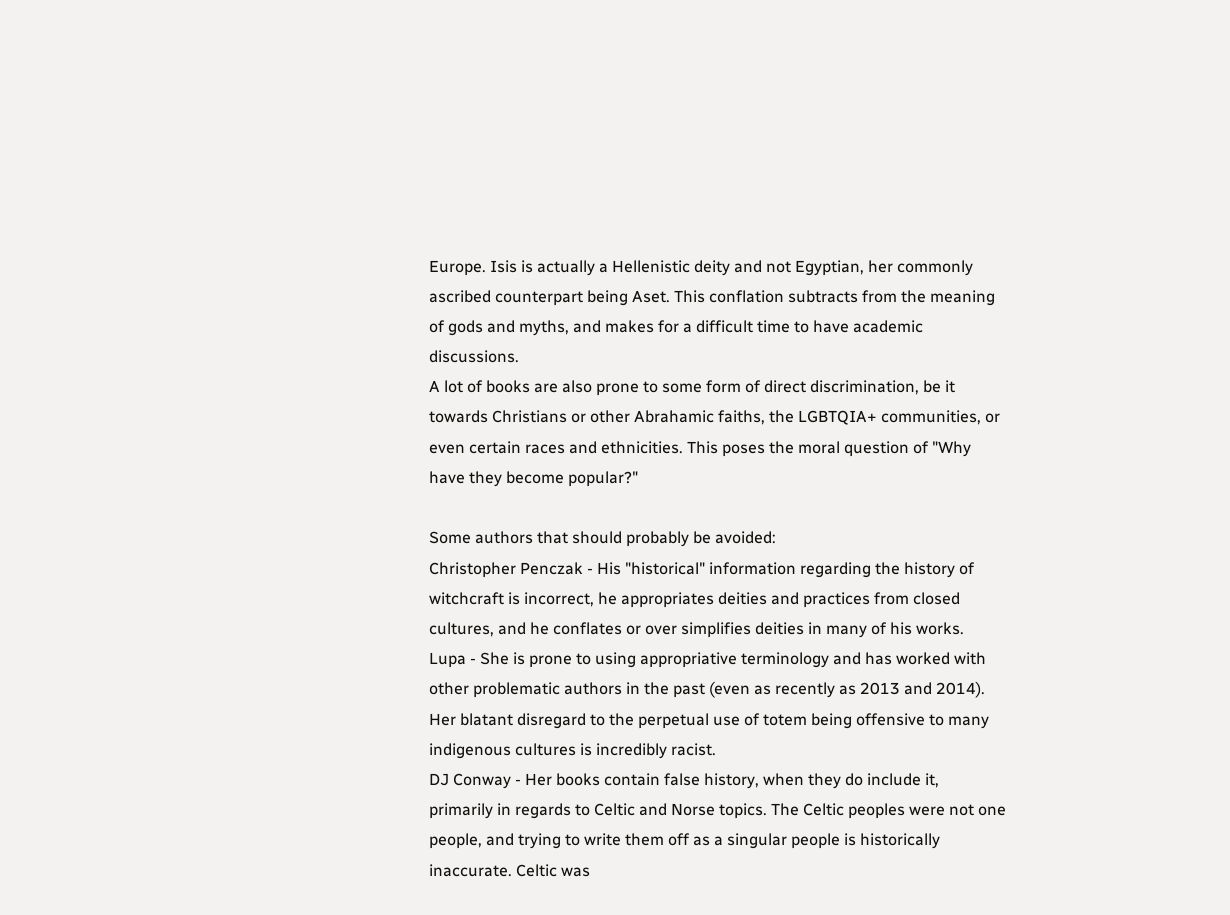Europe. Isis is actually a Hellenistic deity and not Egyptian, her commonly ascribed counterpart being Aset. This conflation subtracts from the meaning of gods and myths, and makes for a difficult time to have academic discussions.
A lot of books are also prone to some form of direct discrimination, be it towards Christians or other Abrahamic faiths, the LGBTQIA+ communities, or even certain races and ethnicities. This poses the moral question of "Why have they become popular?"

Some authors that should probably be avoided:
Christopher Penczak - His "historical" information regarding the history of witchcraft is incorrect, he appropriates deities and practices from closed cultures, and he conflates or over simplifies deities in many of his works.
Lupa - She is prone to using appropriative terminology and has worked with other problematic authors in the past (even as recently as 2013 and 2014). Her blatant disregard to the perpetual use of totem being offensive to many indigenous cultures is incredibly racist.
DJ Conway - Her books contain false history, when they do include it, primarily in regards to Celtic and Norse topics. The Celtic peoples were not one people, and trying to write them off as a singular people is historically inaccurate. Celtic was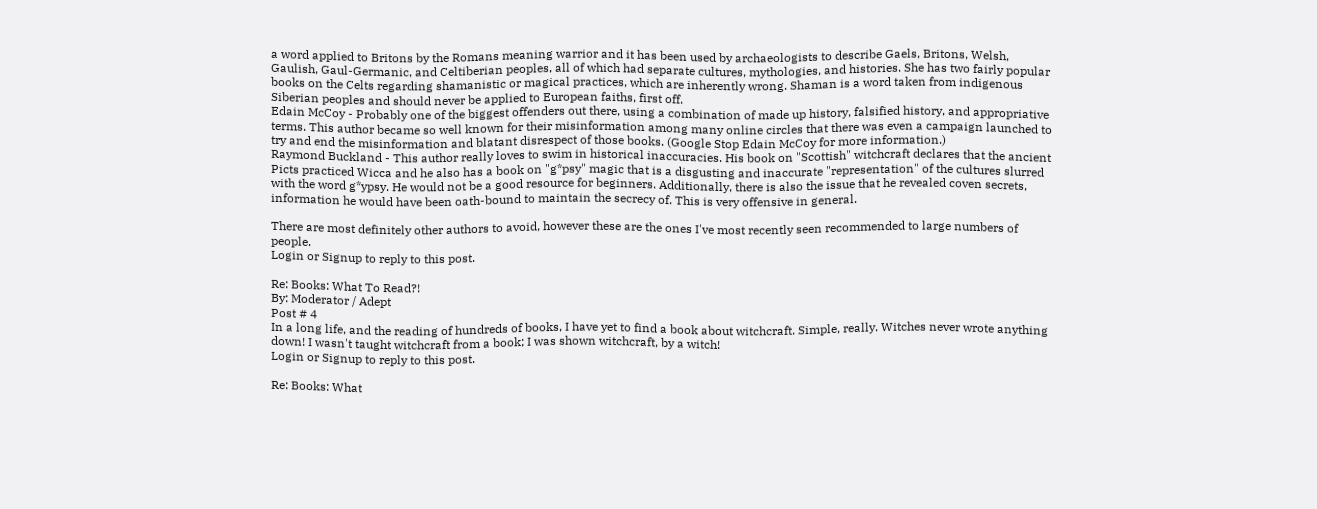a word applied to Britons by the Romans meaning warrior and it has been used by archaeologists to describe Gaels, Britons, Welsh, Gaulish, Gaul-Germanic, and Celtiberian peoples, all of which had separate cultures, mythologies, and histories. She has two fairly popular books on the Celts regarding shamanistic or magical practices, which are inherently wrong. Shaman is a word taken from indigenous Siberian peoples and should never be applied to European faiths, first off.
Edain McCoy - Probably one of the biggest offenders out there, using a combination of made up history, falsified history, and appropriative terms. This author became so well known for their misinformation among many online circles that there was even a campaign launched to try and end the misinformation and blatant disrespect of those books. (Google Stop Edain McCoy for more information.)
Raymond Buckland - This author really loves to swim in historical inaccuracies. His book on "Scottish" witchcraft declares that the ancient Picts practiced Wicca and he also has a book on "g*psy" magic that is a disgusting and inaccurate "representation" of the cultures slurred with the word g*ypsy. He would not be a good resource for beginners. Additionally, there is also the issue that he revealed coven secrets, information he would have been oath-bound to maintain the secrecy of. This is very offensive in general.

There are most definitely other authors to avoid, however these are the ones I've most recently seen recommended to large numbers of people.
Login or Signup to reply to this post.

Re: Books: What To Read?!
By: Moderator / Adept
Post # 4
In a long life, and the reading of hundreds of books, I have yet to find a book about witchcraft. Simple, really. Witches never wrote anything down! I wasn't taught witchcraft from a book; I was shown witchcraft, by a witch!
Login or Signup to reply to this post.

Re: Books: What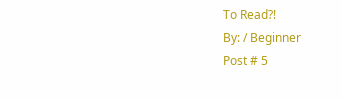To Read?!
By: / Beginner
Post # 5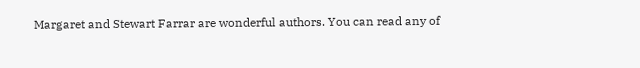Margaret and Stewart Farrar are wonderful authors. You can read any of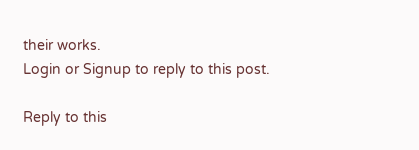their works.
Login or Signup to reply to this post.

Reply to this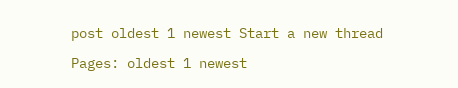post oldest 1 newest Start a new thread

Pages: oldest 1 newest